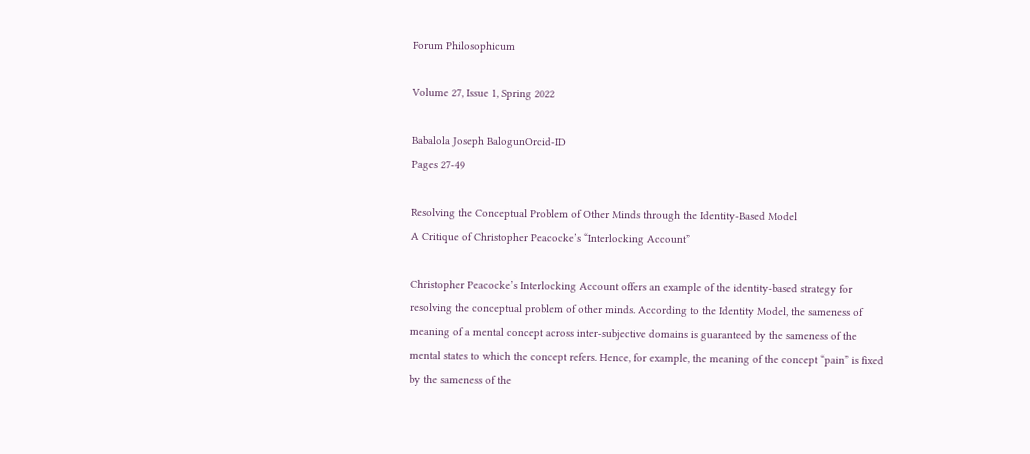Forum Philosophicum

Volume 27, Issue 1, Spring 2022

Babalola Joseph BalogunOrcid-ID
Pages 27-49

Resolving the Conceptual Problem of Other Minds through the Identity-Based Model
A Critique of Christopher Peacocke’s “Interlocking Account”

Christopher Peacocke’s Interlocking Account offers an example of the identity-based strategy for resolving the conceptual problem of other minds. According to the Identity Model, the sameness of meaning of a mental concept across inter-subjective domains is guaranteed by the sameness of the mental states to which the concept refers. Hence, for example, the meaning of the concept “pain” is fixed by the sameness of the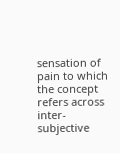sensation of pain to which the concept refers across inter-subjective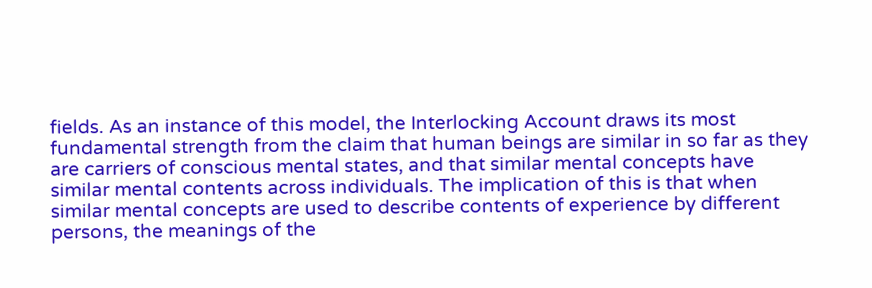fields. As an instance of this model, the Interlocking Account draws its most fundamental strength from the claim that human beings are similar in so far as they are carriers of conscious mental states, and that similar mental concepts have similar mental contents across individuals. The implication of this is that when similar mental concepts are used to describe contents of experience by different persons, the meanings of the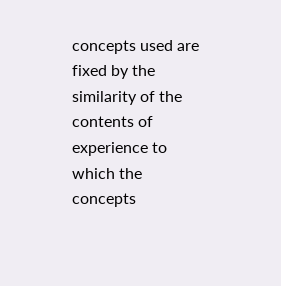concepts used are fixed by the similarity of the contents of experience to which the concepts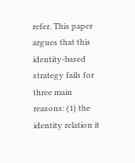refer. This paper argues that this identity-based strategy fails for three main reasons: (1) the identity relation it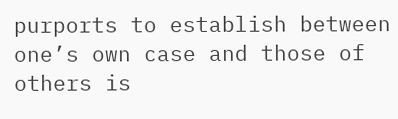purports to establish between one’s own case and those of others is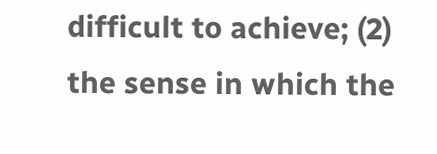difficult to achieve; (2) the sense in which the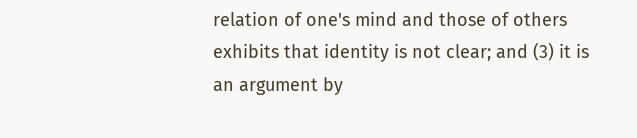relation of one's mind and those of others exhibits that identity is not clear; and (3) it is an argument by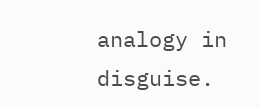analogy in disguise.